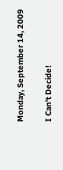Monday, September 14, 2009

I Can't Decide!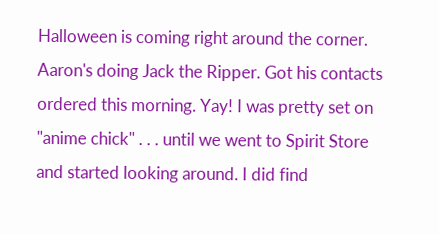Halloween is coming right around the corner. Aaron's doing Jack the Ripper. Got his contacts ordered this morning. Yay! I was pretty set on "anime chick" . . . until we went to Spirit Store and started looking around. I did find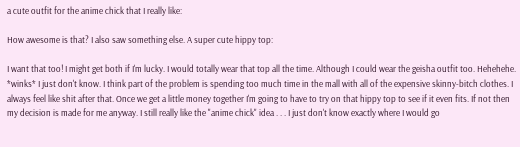a cute outfit for the anime chick that I really like:

How awesome is that? I also saw something else. A super cute hippy top:

I want that too! I might get both if I'm lucky. I would totally wear that top all the time. Although I could wear the geisha outfit too. Hehehehe. *winks* I just don't know. I think part of the problem is spending too much time in the mall with all of the expensive skinny-bitch clothes. I always feel like shit after that. Once we get a little money together I'm going to have to try on that hippy top to see if it even fits. If not then my decision is made for me anyway. I still really like the "anime chick" idea . . . I just don't know exactly where I would go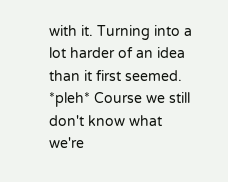with it. Turning into a lot harder of an idea than it first seemed. *pleh* Course we still don't know what we're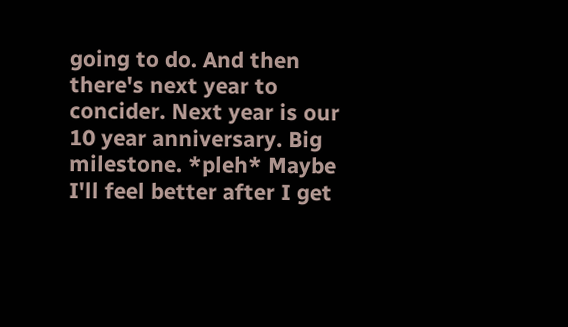going to do. And then there's next year to concider. Next year is our 10 year anniversary. Big milestone. *pleh* Maybe I'll feel better after I get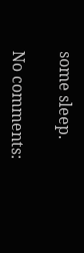some sleep.

No comments: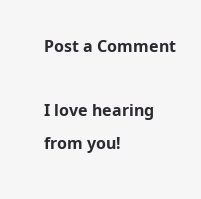Post a Comment

I love hearing from you!